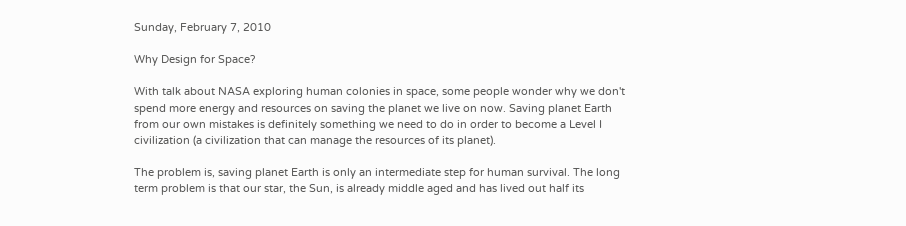Sunday, February 7, 2010

Why Design for Space?

With talk about NASA exploring human colonies in space, some people wonder why we don't spend more energy and resources on saving the planet we live on now. Saving planet Earth from our own mistakes is definitely something we need to do in order to become a Level I civilization (a civilization that can manage the resources of its planet).

The problem is, saving planet Earth is only an intermediate step for human survival. The long term problem is that our star, the Sun, is already middle aged and has lived out half its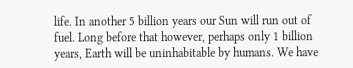life. In another 5 billion years our Sun will run out of fuel. Long before that however, perhaps only 1 billion years, Earth will be uninhabitable by humans. We have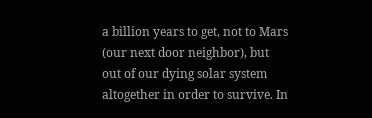a billion years to get, not to Mars (our next door neighbor), but out of our dying solar system altogether in order to survive. In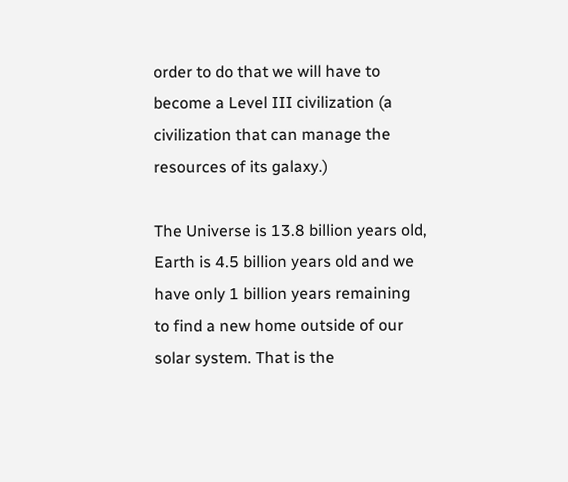order to do that we will have to become a Level III civilization (a civilization that can manage the resources of its galaxy.)

The Universe is 13.8 billion years old, Earth is 4.5 billion years old and we have only 1 billion years remaining to find a new home outside of our solar system. That is the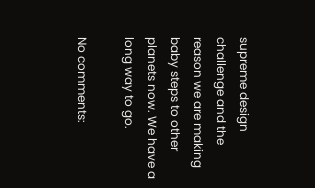supreme design challenge and the reason we are making baby steps to other planets now. We have a long way to go.

No comments: